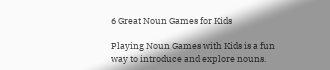6 Great Noun Games for Kids

Playing Noun Games with Kids is a fun way to introduce and explore nouns.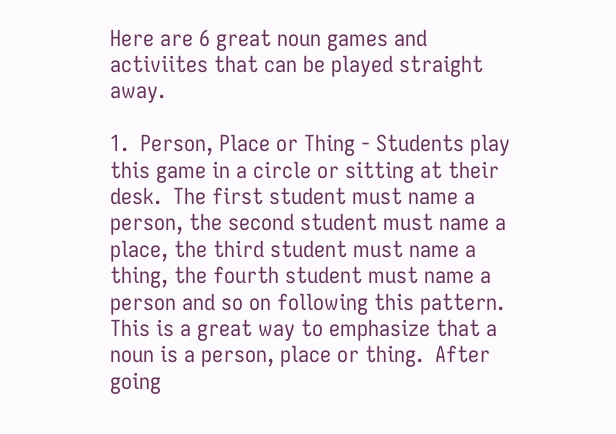Here are 6 great noun games and activiites that can be played straight away.

1.  Person, Place or Thing - Students play this game in a circle or sitting at their desk.  The first student must name a person, the second student must name a place, the third student must name a thing, the fourth student must name a person and so on following this pattern.  This is a great way to emphasize that a noun is a person, place or thing.  After going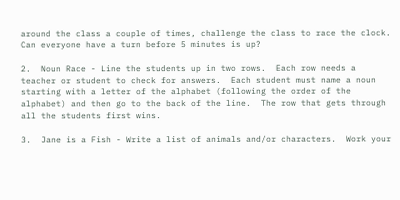around the class a couple of times, challenge the class to race the clock.  Can everyone have a turn before 5 minutes is up?

2.  Noun Race - Line the students up in two rows.  Each row needs a teacher or student to check for answers.  Each student must name a noun starting with a letter of the alphabet (following the order of the alphabet) and then go to the back of the line.  The row that gets through all the students first wins.

3.  Jane is a Fish - Write a list of animals and/or characters.  Work your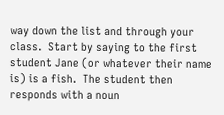way down the list and through your class.  Start by saying to the first student Jane (or whatever their name is) is a fish.  The student then responds with a noun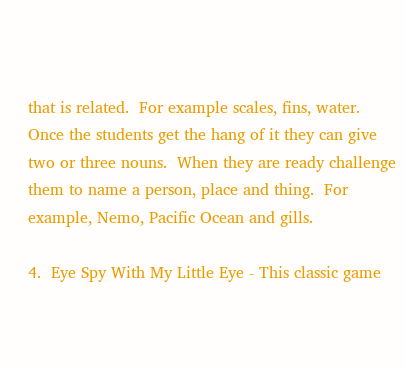that is related.  For example scales, fins, water.  Once the students get the hang of it they can give two or three nouns.  When they are ready challenge them to name a person, place and thing.  For example, Nemo, Pacific Ocean and gills.

4.  Eye Spy With My Little Eye - This classic game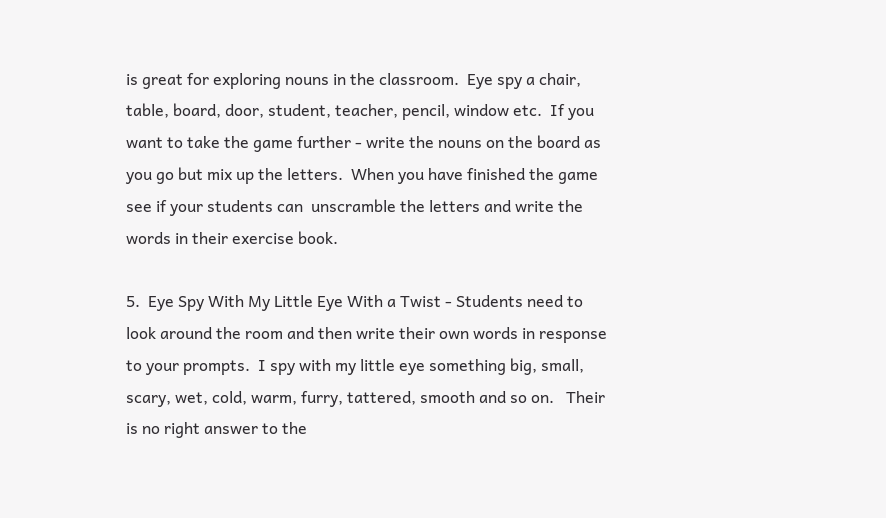is great for exploring nouns in the classroom.  Eye spy a chair, table, board, door, student, teacher, pencil, window etc.  If you want to take the game further - write the nouns on the board as you go but mix up the letters.  When you have finished the game see if your students can  unscramble the letters and write the words in their exercise book.

5.  Eye Spy With My Little Eye With a Twist - Students need to look around the room and then write their own words in response to your prompts.  I spy with my little eye something big, small, scary, wet, cold, warm, furry, tattered, smooth and so on.   Their is no right answer to the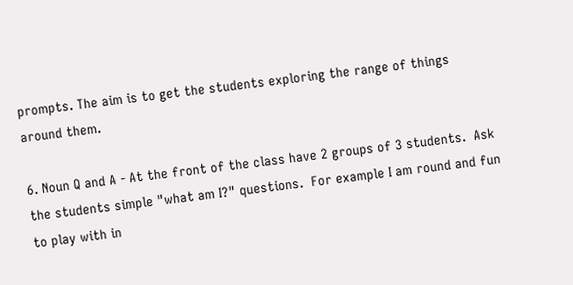prompts. The aim is to get the students exploring the range of things around them.

6. Noun Q and A - At the front of the class have 2 groups of 3 students.  Ask the students simple "what am I?" questions.  For example I am round and fun to play with in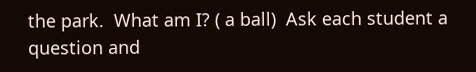the park.  What am I? ( a ball)  Ask each student a question and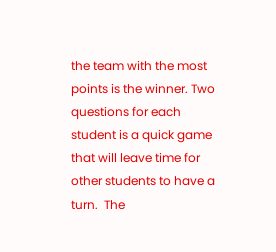the team with the most points is the winner. Two questions for each student is a quick game that will leave time for other students to have a turn.  The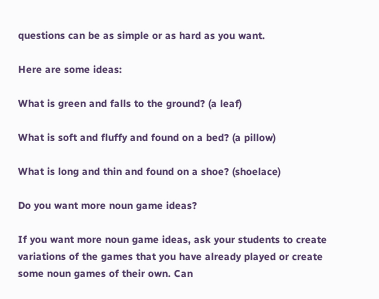questions can be as simple or as hard as you want.

Here are some ideas:

What is green and falls to the ground? (a leaf)

What is soft and fluffy and found on a bed? (a pillow)

What is long and thin and found on a shoe? (shoelace)

Do you want more noun game ideas?

If you want more noun game ideas, ask your students to create variations of the games that you have already played or create some noun games of their own. Can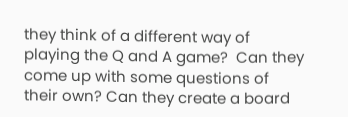they think of a different way of playing the Q and A game?  Can they come up with some questions of their own? Can they create a board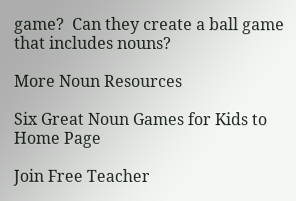game?  Can they create a ball game that includes nouns?

More Noun Resources

Six Great Noun Games for Kids to Home Page

Join Free Teacher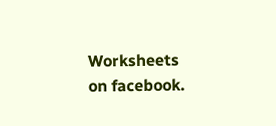Worksheets on facebook.